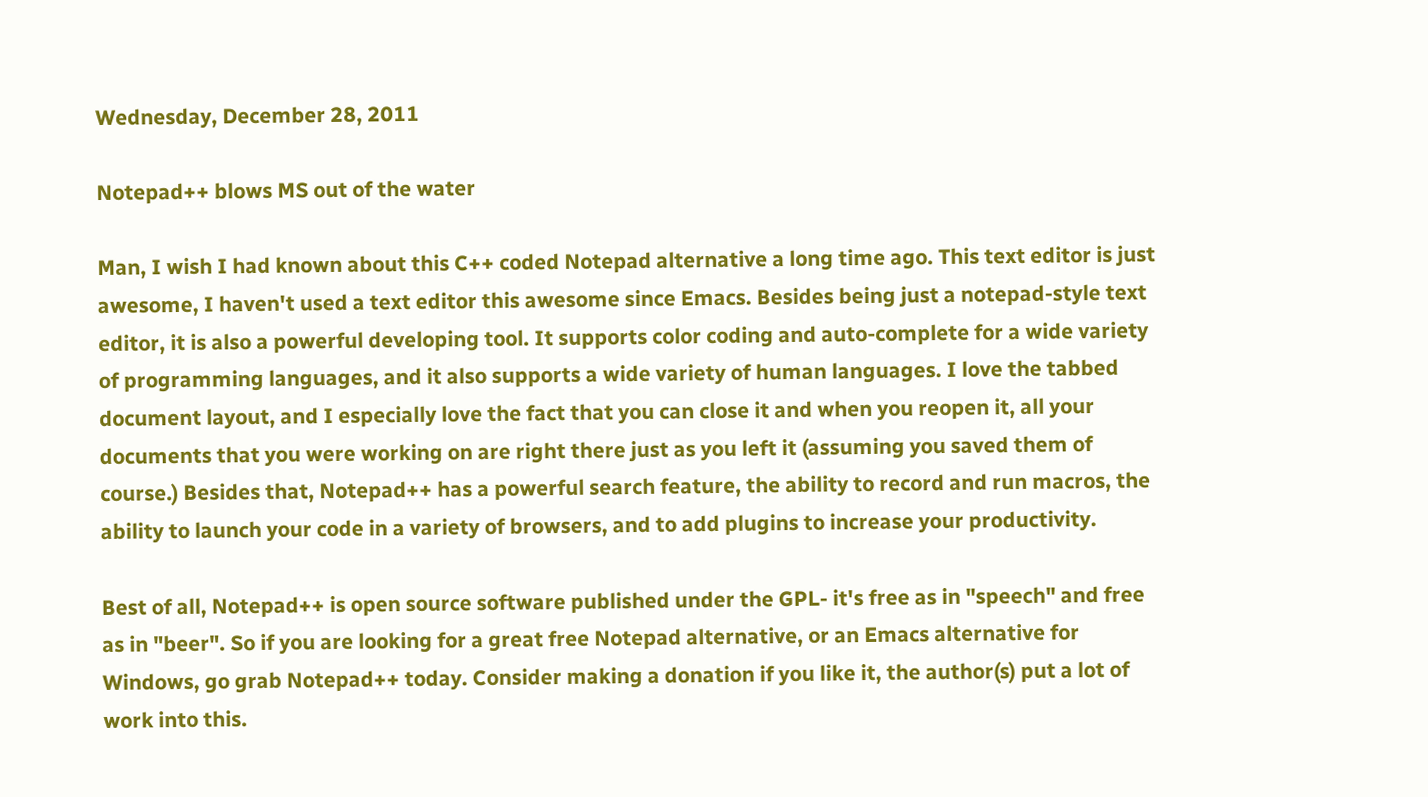Wednesday, December 28, 2011

Notepad++ blows MS out of the water

Man, I wish I had known about this C++ coded Notepad alternative a long time ago. This text editor is just awesome, I haven't used a text editor this awesome since Emacs. Besides being just a notepad-style text editor, it is also a powerful developing tool. It supports color coding and auto-complete for a wide variety of programming languages, and it also supports a wide variety of human languages. I love the tabbed document layout, and I especially love the fact that you can close it and when you reopen it, all your documents that you were working on are right there just as you left it (assuming you saved them of course.) Besides that, Notepad++ has a powerful search feature, the ability to record and run macros, the ability to launch your code in a variety of browsers, and to add plugins to increase your productivity.

Best of all, Notepad++ is open source software published under the GPL- it's free as in "speech" and free as in "beer". So if you are looking for a great free Notepad alternative, or an Emacs alternative for Windows, go grab Notepad++ today. Consider making a donation if you like it, the author(s) put a lot of work into this.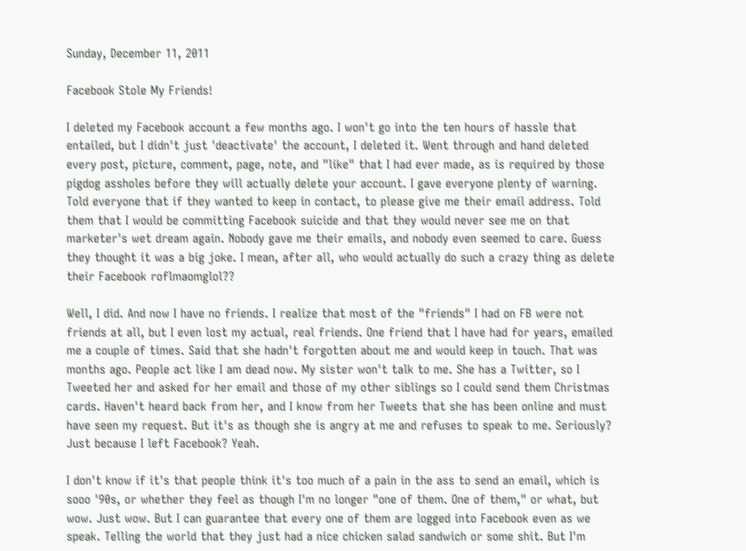Sunday, December 11, 2011

Facebook Stole My Friends!

I deleted my Facebook account a few months ago. I won't go into the ten hours of hassle that entailed, but I didn't just 'deactivate' the account, I deleted it. Went through and hand deleted every post, picture, comment, page, note, and "like" that I had ever made, as is required by those pigdog assholes before they will actually delete your account. I gave everyone plenty of warning. Told everyone that if they wanted to keep in contact, to please give me their email address. Told them that I would be committing Facebook suicide and that they would never see me on that marketer's wet dream again. Nobody gave me their emails, and nobody even seemed to care. Guess they thought it was a big joke. I mean, after all, who would actually do such a crazy thing as delete their Facebook roflmaomglol??

Well, I did. And now I have no friends. I realize that most of the "friends" I had on FB were not friends at all, but I even lost my actual, real friends. One friend that I have had for years, emailed me a couple of times. Said that she hadn't forgotten about me and would keep in touch. That was months ago. People act like I am dead now. My sister won't talk to me. She has a Twitter, so I Tweeted her and asked for her email and those of my other siblings so I could send them Christmas cards. Haven't heard back from her, and I know from her Tweets that she has been online and must have seen my request. But it's as though she is angry at me and refuses to speak to me. Seriously? Just because I left Facebook? Yeah.

I don't know if it's that people think it's too much of a pain in the ass to send an email, which is sooo '90s, or whether they feel as though I'm no longer "one of them. One of them," or what, but wow. Just wow. But I can guarantee that every one of them are logged into Facebook even as we speak. Telling the world that they just had a nice chicken salad sandwich or some shit. But I'm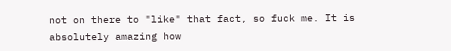not on there to "like" that fact, so fuck me. It is absolutely amazing how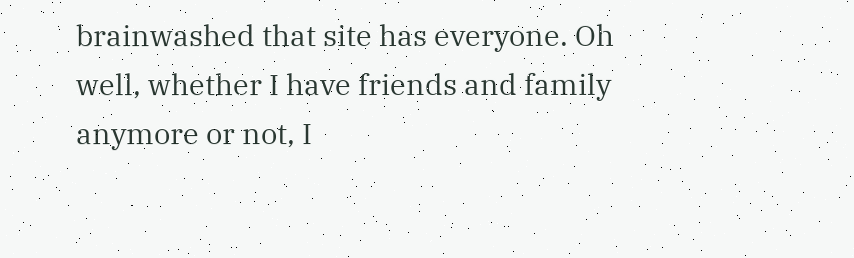brainwashed that site has everyone. Oh well, whether I have friends and family anymore or not, I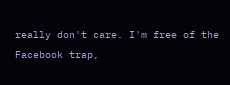really don't care. I'm free of the Facebook trap,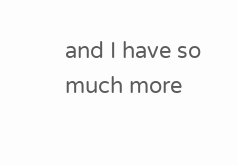and I have so much more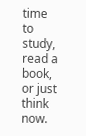time to study, read a book, or just think now.